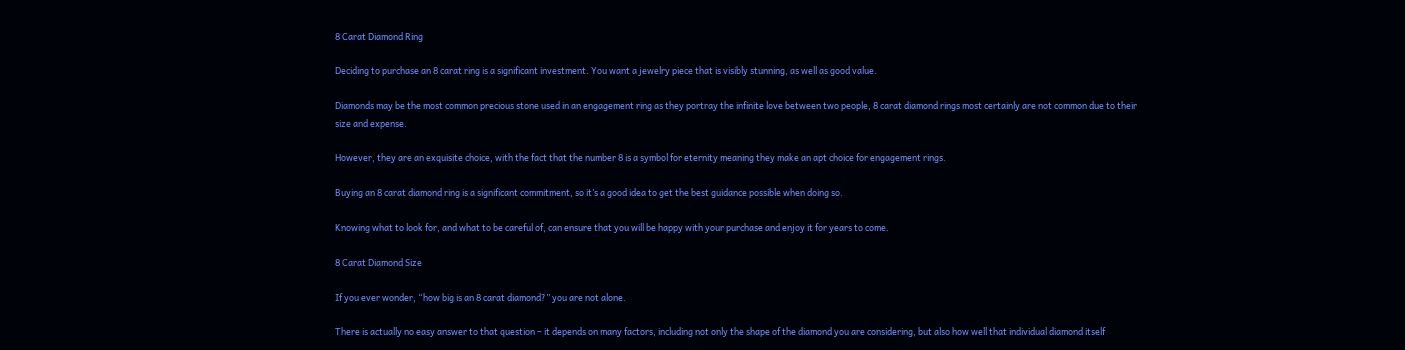8 Carat Diamond Ring

Deciding to purchase an 8 carat ring is a significant investment. You want a jewelry piece that is visibly stunning, as well as good value.

Diamonds may be the most common precious stone used in an engagement ring as they portray the infinite love between two people, 8 carat diamond rings most certainly are not common due to their size and expense.

However, they are an exquisite choice, with the fact that the number 8 is a symbol for eternity meaning they make an apt choice for engagement rings.

Buying an 8 carat diamond ring is a significant commitment, so it’s a good idea to get the best guidance possible when doing so.

Knowing what to look for, and what to be careful of, can ensure that you will be happy with your purchase and enjoy it for years to come.

8 Carat Diamond Size

If you ever wonder, “how big is an 8 carat diamond?” you are not alone.

There is actually no easy answer to that question – it depends on many factors, including not only the shape of the diamond you are considering, but also how well that individual diamond itself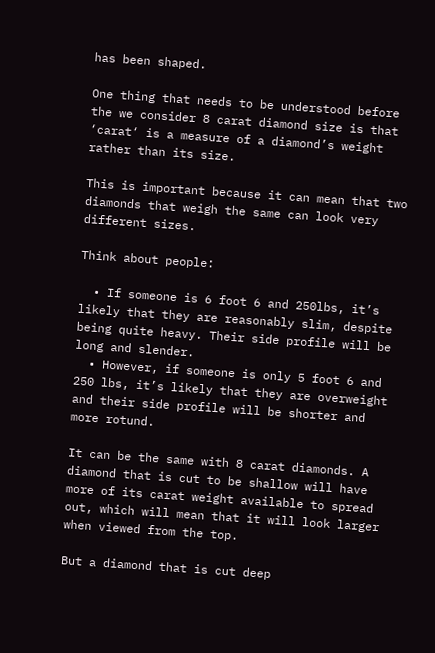has been shaped.

One thing that needs to be understood before the we consider 8 carat diamond size is that ‘carat‘ is a measure of a diamond’s weight rather than its size.

This is important because it can mean that two diamonds that weigh the same can look very different sizes.

Think about people:

  • If someone is 6 foot 6 and 250lbs, it’s likely that they are reasonably slim, despite being quite heavy. Their side profile will be long and slender.
  • However, if someone is only 5 foot 6 and 250 lbs, it’s likely that they are overweight and their side profile will be shorter and more rotund.

It can be the same with 8 carat diamonds. A diamond that is cut to be shallow will have more of its carat weight available to spread out, which will mean that it will look larger when viewed from the top.

But a diamond that is cut deep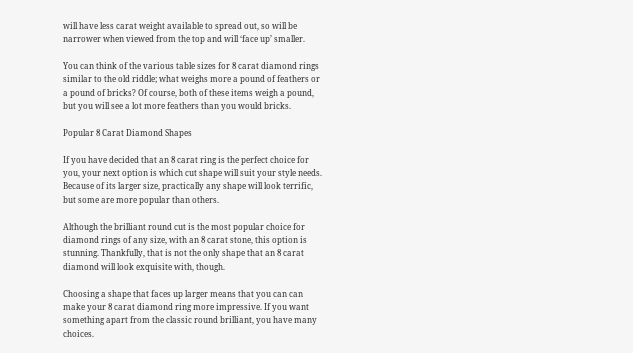will have less carat weight available to spread out, so will be narrower when viewed from the top and will ‘face up’ smaller.

You can think of the various table sizes for 8 carat diamond rings similar to the old riddle; what weighs more a pound of feathers or a pound of bricks? Of course, both of these items weigh a pound, but you will see a lot more feathers than you would bricks.

Popular 8 Carat Diamond Shapes

If you have decided that an 8 carat ring is the perfect choice for you, your next option is which cut shape will suit your style needs. Because of its larger size, practically any shape will look terrific, but some are more popular than others.

Although the brilliant round cut is the most popular choice for diamond rings of any size, with an 8 carat stone, this option is stunning. Thankfully, that is not the only shape that an 8 carat diamond will look exquisite with, though.

Choosing a shape that faces up larger means that you can can make your 8 carat diamond ring more impressive. If you want something apart from the classic round brilliant, you have many choices.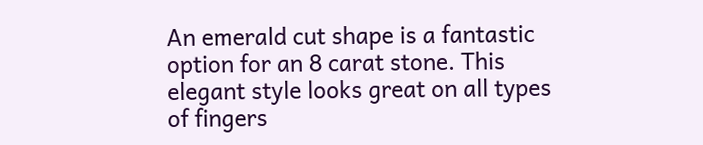An emerald cut shape is a fantastic option for an 8 carat stone. This elegant style looks great on all types of fingers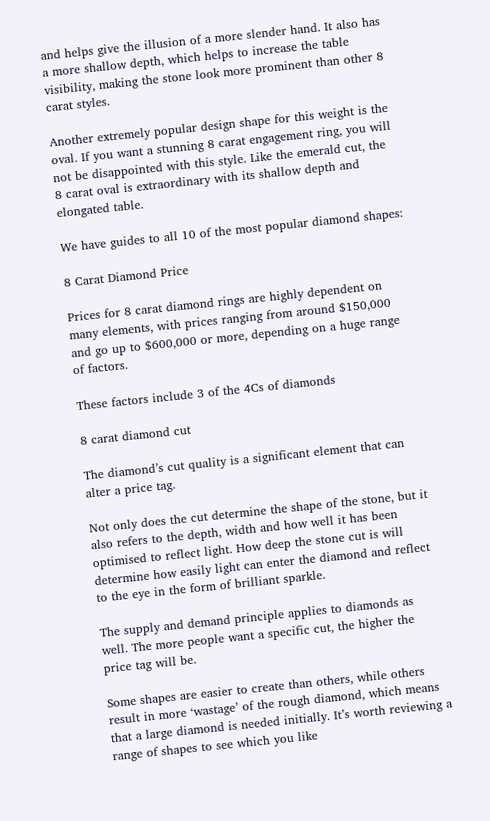and helps give the illusion of a more slender hand. It also has a more shallow depth, which helps to increase the table visibility, making the stone look more prominent than other 8 carat styles.

Another extremely popular design shape for this weight is the oval. If you want a stunning 8 carat engagement ring, you will not be disappointed with this style. Like the emerald cut, the 8 carat oval is extraordinary with its shallow depth and elongated table.

We have guides to all 10 of the most popular diamond shapes:

8 Carat Diamond Price

Prices for 8 carat diamond rings are highly dependent on many elements, with prices ranging from around $150,000 and go up to $600,000 or more, depending on a huge range of factors.

These factors include 3 of the 4Cs of diamonds

8 carat diamond cut

The diamond’s cut quality is a significant element that can alter a price tag.

Not only does the cut determine the shape of the stone, but it also refers to the depth, width and how well it has been optimised to reflect light. How deep the stone cut is will determine how easily light can enter the diamond and reflect to the eye in the form of brilliant sparkle.

The supply and demand principle applies to diamonds as well. The more people want a specific cut, the higher the price tag will be.

Some shapes are easier to create than others, while others result in more ‘wastage’ of the rough diamond, which means that a large diamond is needed initially. It’s worth reviewing a range of shapes to see which you like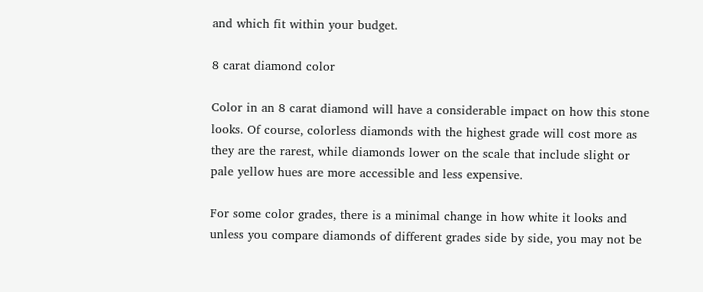and which fit within your budget.

8 carat diamond color

Color in an 8 carat diamond will have a considerable impact on how this stone looks. Of course, colorless diamonds with the highest grade will cost more as they are the rarest, while diamonds lower on the scale that include slight or pale yellow hues are more accessible and less expensive.

For some color grades, there is a minimal change in how white it looks and unless you compare diamonds of different grades side by side, you may not be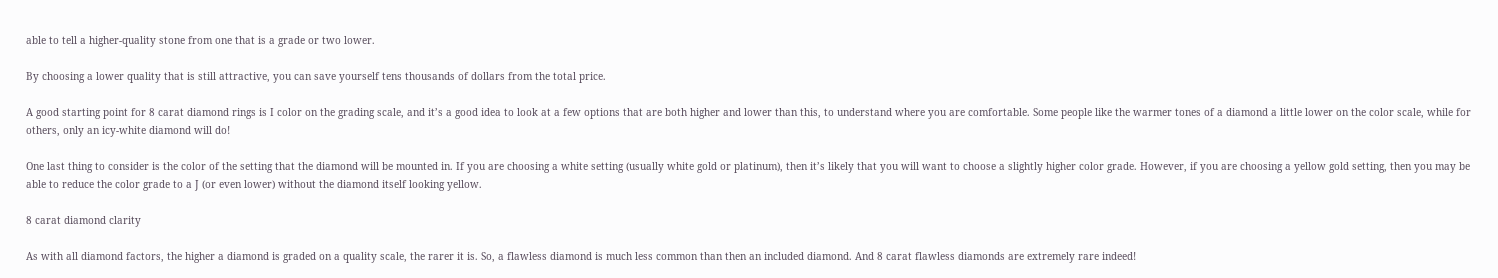able to tell a higher-quality stone from one that is a grade or two lower.

By choosing a lower quality that is still attractive, you can save yourself tens thousands of dollars from the total price.

A good starting point for 8 carat diamond rings is I color on the grading scale, and it’s a good idea to look at a few options that are both higher and lower than this, to understand where you are comfortable. Some people like the warmer tones of a diamond a little lower on the color scale, while for others, only an icy-white diamond will do!

One last thing to consider is the color of the setting that the diamond will be mounted in. If you are choosing a white setting (usually white gold or platinum), then it’s likely that you will want to choose a slightly higher color grade. However, if you are choosing a yellow gold setting, then you may be able to reduce the color grade to a J (or even lower) without the diamond itself looking yellow.

8 carat diamond clarity

As with all diamond factors, the higher a diamond is graded on a quality scale, the rarer it is. So, a flawless diamond is much less common than then an included diamond. And 8 carat flawless diamonds are extremely rare indeed!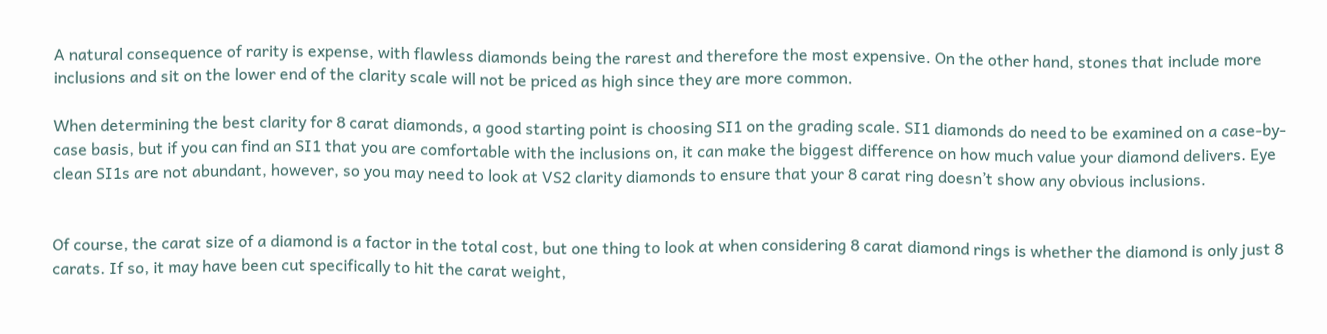A natural consequence of rarity is expense, with flawless diamonds being the rarest and therefore the most expensive. On the other hand, stones that include more inclusions and sit on the lower end of the clarity scale will not be priced as high since they are more common.

When determining the best clarity for 8 carat diamonds, a good starting point is choosing SI1 on the grading scale. SI1 diamonds do need to be examined on a case-by-case basis, but if you can find an SI1 that you are comfortable with the inclusions on, it can make the biggest difference on how much value your diamond delivers. Eye clean SI1s are not abundant, however, so you may need to look at VS2 clarity diamonds to ensure that your 8 carat ring doesn’t show any obvious inclusions.


Of course, the carat size of a diamond is a factor in the total cost, but one thing to look at when considering 8 carat diamond rings is whether the diamond is only just 8 carats. If so, it may have been cut specifically to hit the carat weight,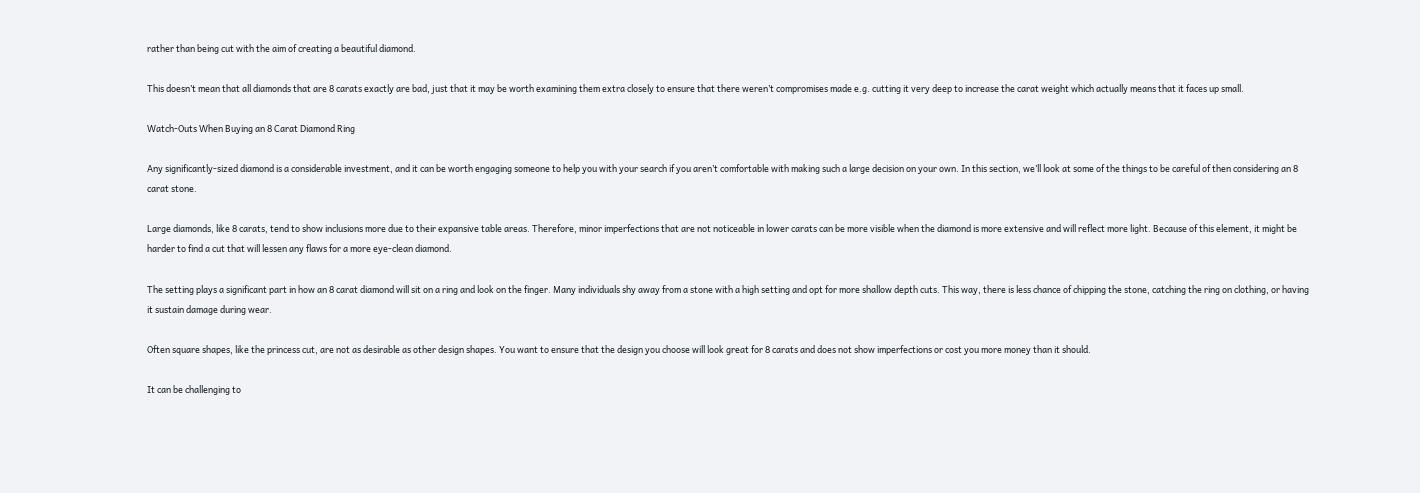rather than being cut with the aim of creating a beautiful diamond.

This doesn’t mean that all diamonds that are 8 carats exactly are bad, just that it may be worth examining them extra closely to ensure that there weren’t compromises made e.g. cutting it very deep to increase the carat weight which actually means that it faces up small.

Watch-Outs When Buying an 8 Carat Diamond Ring

Any significantly-sized diamond is a considerable investment, and it can be worth engaging someone to help you with your search if you aren’t comfortable with making such a large decision on your own. In this section, we’ll look at some of the things to be careful of then considering an 8 carat stone.

Large diamonds, like 8 carats, tend to show inclusions more due to their expansive table areas. Therefore, minor imperfections that are not noticeable in lower carats can be more visible when the diamond is more extensive and will reflect more light. Because of this element, it might be harder to find a cut that will lessen any flaws for a more eye-clean diamond.

The setting plays a significant part in how an 8 carat diamond will sit on a ring and look on the finger. Many individuals shy away from a stone with a high setting and opt for more shallow depth cuts. This way, there is less chance of chipping the stone, catching the ring on clothing, or having it sustain damage during wear.

Often square shapes, like the princess cut, are not as desirable as other design shapes. You want to ensure that the design you choose will look great for 8 carats and does not show imperfections or cost you more money than it should.

It can be challenging to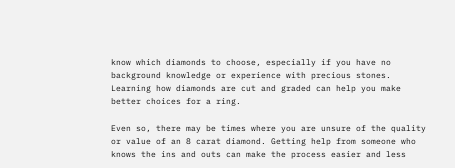know which diamonds to choose, especially if you have no background knowledge or experience with precious stones. Learning how diamonds are cut and graded can help you make better choices for a ring.

Even so, there may be times where you are unsure of the quality or value of an 8 carat diamond. Getting help from someone who knows the ins and outs can make the process easier and less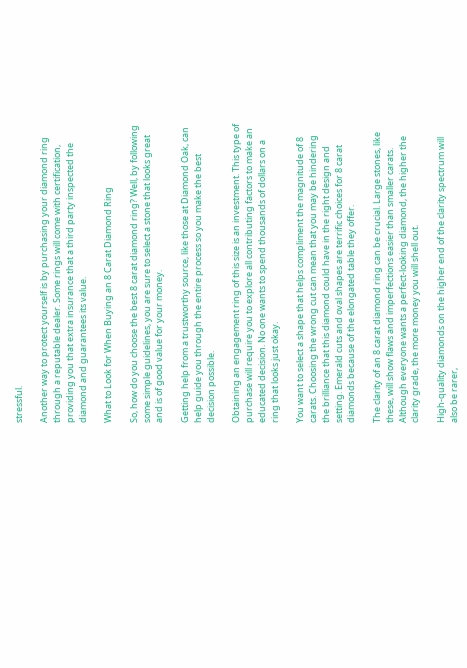stressful.

Another way to protect yourself is by purchasing your diamond ring through a reputable dealer. Some rings will come with certification, providing you that extra insurance that a third party inspected the diamond and guarantees its value.

What to Look for When Buying an 8 Carat Diamond Ring

So, how do you choose the best 8 carat diamond ring? Well, by following some simple guidelines, you are sure to select a stone that looks great and is of good value for your money.

Getting help from a trustworthy source, like those at Diamond Oak, can help guide you through the entire process so you make the best decision possible.

Obtaining an engagement ring of this size is an investment. This type of purchase will require you to explore all contributing factors to make an educated decision. No one wants to spend thousands of dollars on a ring that looks just okay.

You want to select a shape that helps compliment the magnitude of 8 carats. Choosing the wrong cut can mean that you may be hindering the brilliance that this diamond could have in the right design and setting. Emerald cuts and oval shapes are terrific choices for 8 carat diamonds because of the elongated table they offer.

The clarity of an 8 carat diamond ring can be crucial. Large stones, like these, will show flaws and imperfections easier than smaller carats. Although everyone wants a perfect-looking diamond, the higher the clarity grade, the more money you will shell out.

High-quality diamonds on the higher end of the clarity spectrum will also be rarer,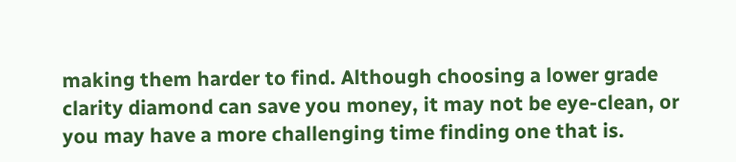making them harder to find. Although choosing a lower grade clarity diamond can save you money, it may not be eye-clean, or you may have a more challenging time finding one that is.